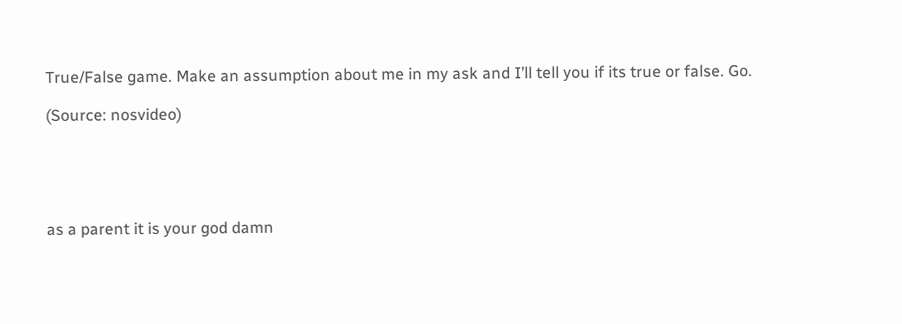True/False game. Make an assumption about me in my ask and I’ll tell you if its true or false. Go.

(Source: nosvideo)





as a parent it is your god damn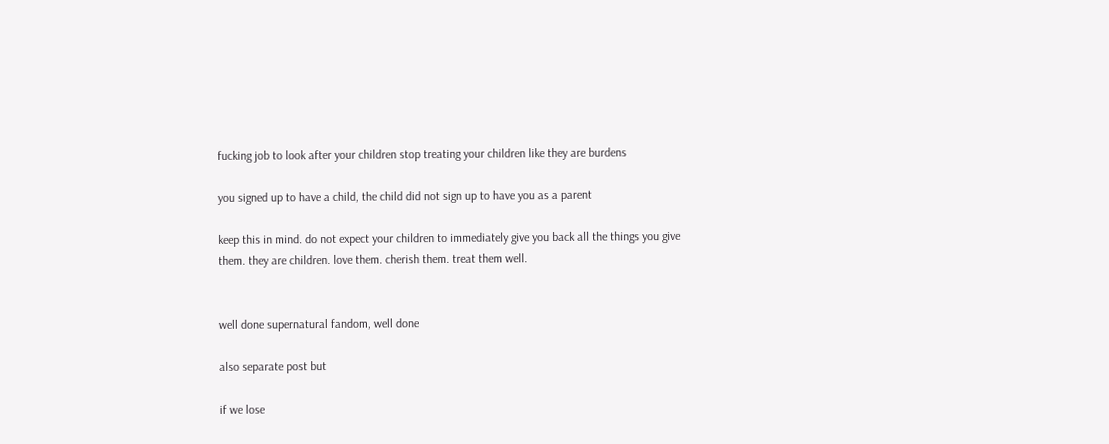fucking job to look after your children stop treating your children like they are burdens

you signed up to have a child, the child did not sign up to have you as a parent

keep this in mind. do not expect your children to immediately give you back all the things you give them. they are children. love them. cherish them. treat them well.


well done supernatural fandom, well done

also separate post but

if we lose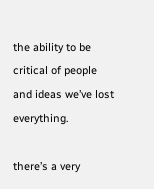the ability to be critical of people and ideas we’ve lost everything.

there’s a very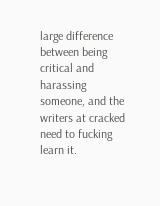large difference between being critical and harassing someone, and the writers at cracked need to fucking learn it.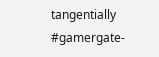tangentially #gamergate-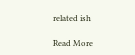related ish

Read More